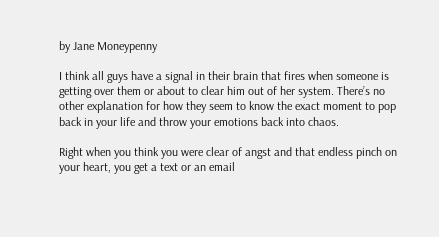by Jane Moneypenny

I think all guys have a signal in their brain that fires when someone is getting over them or about to clear him out of her system. There’s no other explanation for how they seem to know the exact moment to pop back in your life and throw your emotions back into chaos.

Right when you think you were clear of angst and that endless pinch on your heart, you get a text or an email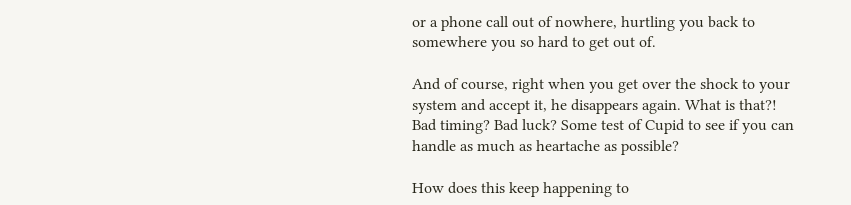or a phone call out of nowhere, hurtling you back to somewhere you so hard to get out of.

And of course, right when you get over the shock to your system and accept it, he disappears again. What is that?! Bad timing? Bad luck? Some test of Cupid to see if you can handle as much as heartache as possible?

How does this keep happening to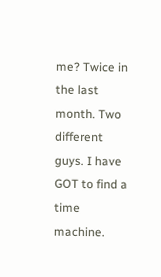me? Twice in the last month. Two different guys. I have GOT to find a time machine.